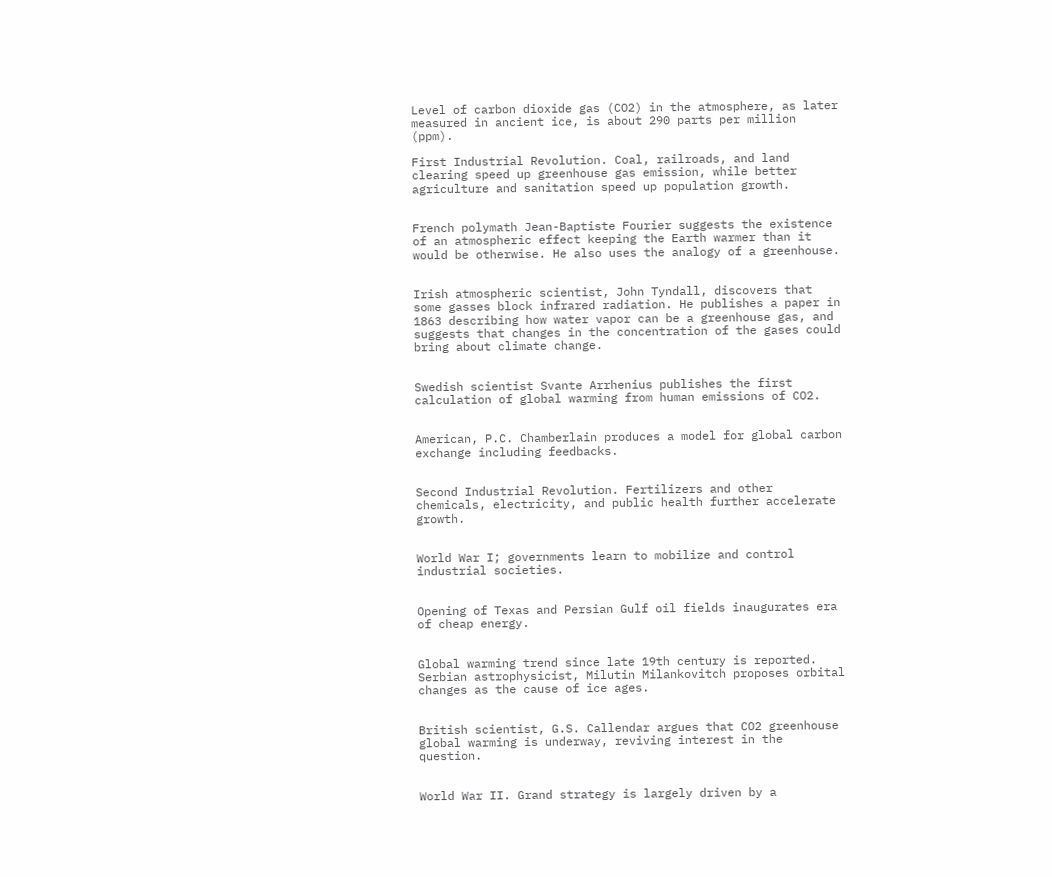Level of carbon dioxide gas (CO2) in the atmosphere, as later measured in ancient ice, is about 290 parts per million (ppm).

First Industrial Revolution. Coal, railroads, and land clearing speed up greenhouse gas emission, while better agriculture and sanitation speed up population growth.


French polymath Jean-Baptiste Fourier suggests the existence of an atmospheric effect keeping the Earth warmer than it would be otherwise. He also uses the analogy of a greenhouse.


Irish atmospheric scientist, John Tyndall, discovers that some gasses block infrared radiation. He publishes a paper in 1863 describing how water vapor can be a greenhouse gas, and suggests that changes in the concentration of the gases could bring about climate change.


Swedish scientist Svante Arrhenius publishes the first calculation of global warming from human emissions of CO2.


American, P.C. Chamberlain produces a model for global carbon exchange including feedbacks.


Second Industrial Revolution. Fertilizers and other chemicals, electricity, and public health further accelerate growth.


World War I; governments learn to mobilize and control industrial societies.


Opening of Texas and Persian Gulf oil fields inaugurates era of cheap energy.


Global warming trend since late 19th century is reported. Serbian astrophysicist, Milutin Milankovitch proposes orbital changes as the cause of ice ages.


British scientist, G.S. Callendar argues that CO2 greenhouse global warming is underway, reviving interest in the question.


World War II. Grand strategy is largely driven by a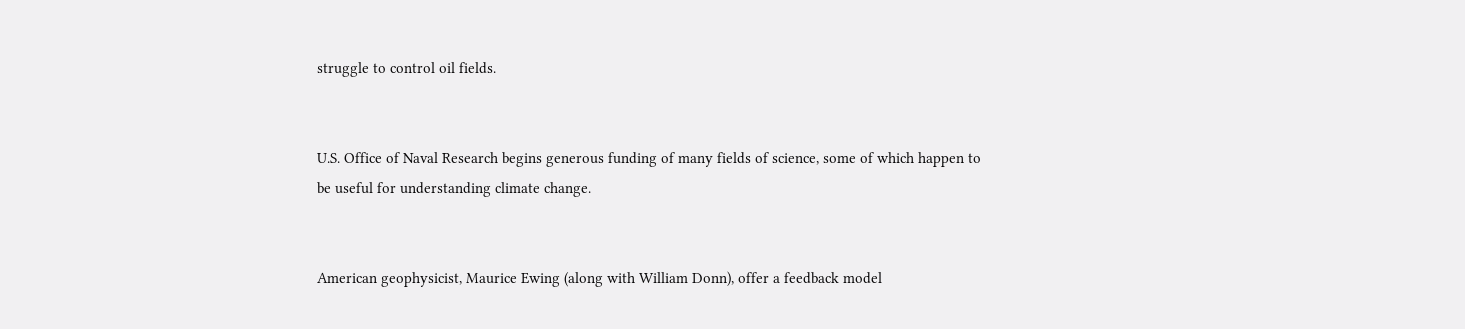struggle to control oil fields.


U.S. Office of Naval Research begins generous funding of many fields of science, some of which happen to be useful for understanding climate change.


American geophysicist, Maurice Ewing (along with William Donn), offer a feedback model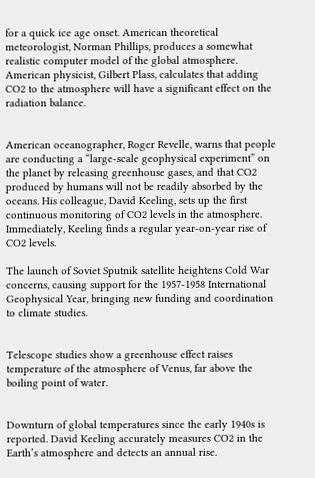for a quick ice age onset. American theoretical meteorologist, Norman Phillips, produces a somewhat realistic computer model of the global atmosphere. American physicist, Gilbert Plass, calculates that adding CO2 to the atmosphere will have a significant effect on the radiation balance.


American oceanographer, Roger Revelle, warns that people are conducting a “large-scale geophysical experiment” on the planet by releasing greenhouse gases, and that CO2 produced by humans will not be readily absorbed by the oceans. His colleague, David Keeling, sets up the first continuous monitoring of CO2 levels in the atmosphere. Immediately, Keeling finds a regular year-on-year rise of CO2 levels.

The launch of Soviet Sputnik satellite heightens Cold War concerns, causing support for the 1957-1958 International Geophysical Year, bringing new funding and coordination to climate studies.


Telescope studies show a greenhouse effect raises temperature of the atmosphere of Venus, far above the boiling point of water.


Downturn of global temperatures since the early 1940s is reported. David Keeling accurately measures CO2 in the Earth’s atmosphere and detects an annual rise.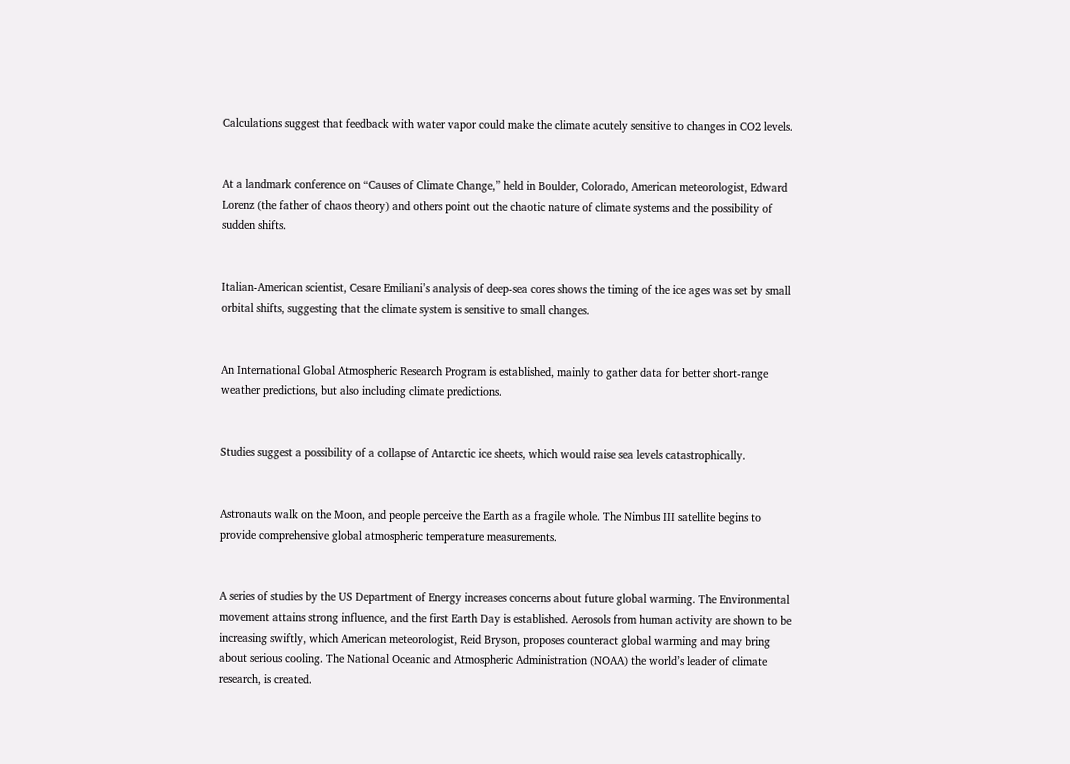Calculations suggest that feedback with water vapor could make the climate acutely sensitive to changes in CO2 levels.


At a landmark conference on “Causes of Climate Change,” held in Boulder, Colorado, American meteorologist, Edward Lorenz (the father of chaos theory) and others point out the chaotic nature of climate systems and the possibility of sudden shifts.


Italian-American scientist, Cesare Emiliani’s analysis of deep-sea cores shows the timing of the ice ages was set by small orbital shifts, suggesting that the climate system is sensitive to small changes.


An International Global Atmospheric Research Program is established, mainly to gather data for better short-range weather predictions, but also including climate predictions.


Studies suggest a possibility of a collapse of Antarctic ice sheets, which would raise sea levels catastrophically.


Astronauts walk on the Moon, and people perceive the Earth as a fragile whole. The Nimbus III satellite begins to provide comprehensive global atmospheric temperature measurements.


A series of studies by the US Department of Energy increases concerns about future global warming. The Environmental movement attains strong influence, and the first Earth Day is established. Aerosols from human activity are shown to be increasing swiftly, which American meteorologist, Reid Bryson, proposes counteract global warming and may bring about serious cooling. The National Oceanic and Atmospheric Administration (NOAA) the world’s leader of climate research, is created.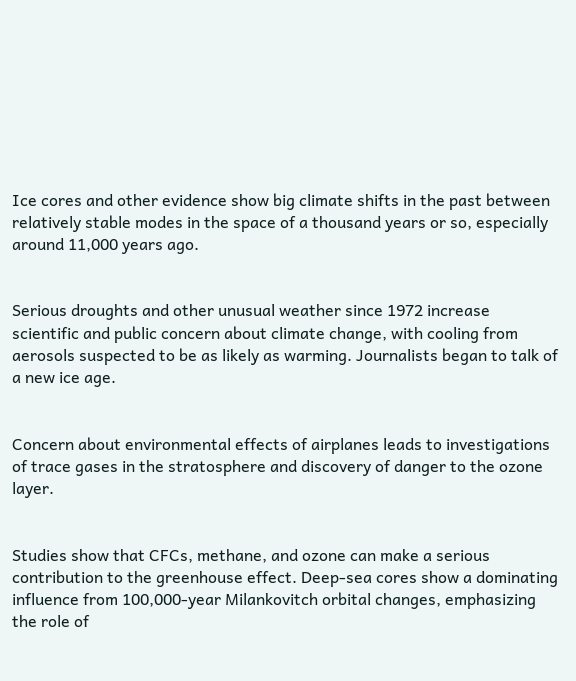Ice cores and other evidence show big climate shifts in the past between relatively stable modes in the space of a thousand years or so, especially around 11,000 years ago.


Serious droughts and other unusual weather since 1972 increase scientific and public concern about climate change, with cooling from aerosols suspected to be as likely as warming. Journalists began to talk of a new ice age.


Concern about environmental effects of airplanes leads to investigations of trace gases in the stratosphere and discovery of danger to the ozone layer.


Studies show that CFCs, methane, and ozone can make a serious contribution to the greenhouse effect. Deep-sea cores show a dominating influence from 100,000-year Milankovitch orbital changes, emphasizing the role of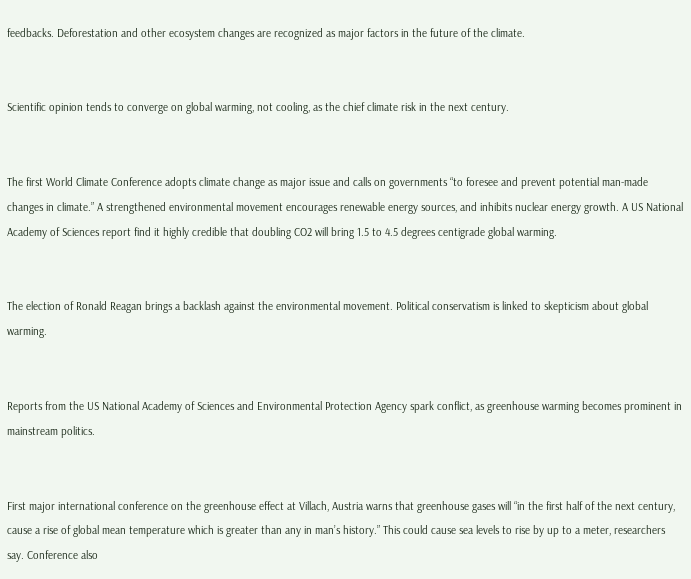feedbacks. Deforestation and other ecosystem changes are recognized as major factors in the future of the climate.


Scientific opinion tends to converge on global warming, not cooling, as the chief climate risk in the next century.


The first World Climate Conference adopts climate change as major issue and calls on governments “to foresee and prevent potential man-made changes in climate.” A strengthened environmental movement encourages renewable energy sources, and inhibits nuclear energy growth. A US National Academy of Sciences report find it highly credible that doubling CO2 will bring 1.5 to 4.5 degrees centigrade global warming.


The election of Ronald Reagan brings a backlash against the environmental movement. Political conservatism is linked to skepticism about global warming.


Reports from the US National Academy of Sciences and Environmental Protection Agency spark conflict, as greenhouse warming becomes prominent in mainstream politics.


First major international conference on the greenhouse effect at Villach, Austria warns that greenhouse gases will “in the first half of the next century, cause a rise of global mean temperature which is greater than any in man’s history.” This could cause sea levels to rise by up to a meter, researchers say. Conference also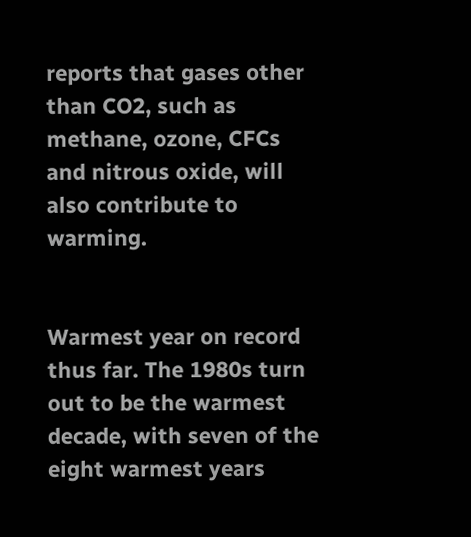reports that gases other than CO2, such as methane, ozone, CFCs and nitrous oxide, will also contribute to warming.


Warmest year on record thus far. The 1980s turn out to be the warmest decade, with seven of the eight warmest years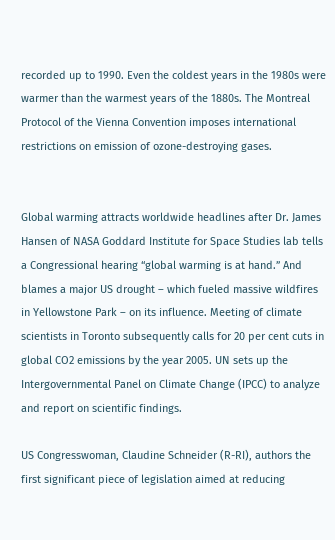recorded up to 1990. Even the coldest years in the 1980s were warmer than the warmest years of the 1880s. The Montreal Protocol of the Vienna Convention imposes international restrictions on emission of ozone-destroying gases.


Global warming attracts worldwide headlines after Dr. James Hansen of NASA Goddard Institute for Space Studies lab tells a Congressional hearing “global warming is at hand.” And blames a major US drought – which fueled massive wildfires in Yellowstone Park – on its influence. Meeting of climate scientists in Toronto subsequently calls for 20 per cent cuts in global CO2 emissions by the year 2005. UN sets up the Intergovernmental Panel on Climate Change (IPCC) to analyze and report on scientific findings.

US Congresswoman, Claudine Schneider (R-RI), authors the first significant piece of legislation aimed at reducing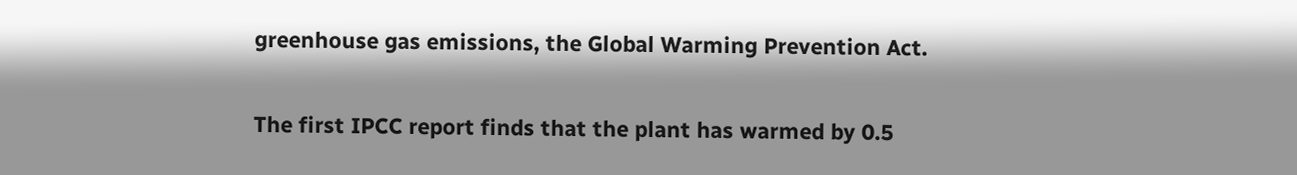greenhouse gas emissions, the Global Warming Prevention Act.


The first IPCC report finds that the plant has warmed by 0.5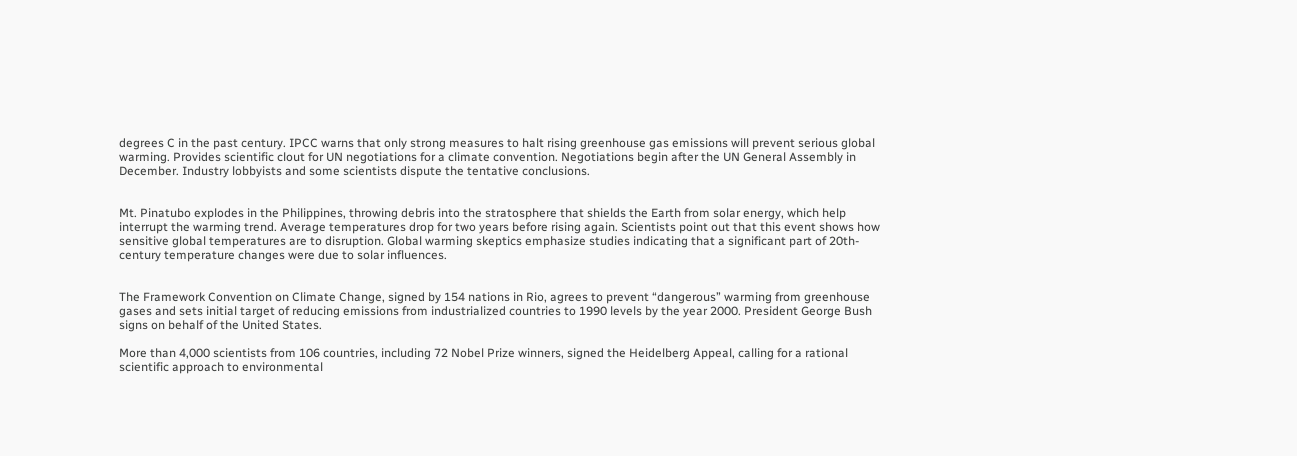degrees C in the past century. IPCC warns that only strong measures to halt rising greenhouse gas emissions will prevent serious global warming. Provides scientific clout for UN negotiations for a climate convention. Negotiations begin after the UN General Assembly in December. Industry lobbyists and some scientists dispute the tentative conclusions.


Mt. Pinatubo explodes in the Philippines, throwing debris into the stratosphere that shields the Earth from solar energy, which help interrupt the warming trend. Average temperatures drop for two years before rising again. Scientists point out that this event shows how sensitive global temperatures are to disruption. Global warming skeptics emphasize studies indicating that a significant part of 20th-century temperature changes were due to solar influences.


The Framework Convention on Climate Change, signed by 154 nations in Rio, agrees to prevent “dangerous” warming from greenhouse gases and sets initial target of reducing emissions from industrialized countries to 1990 levels by the year 2000. President George Bush signs on behalf of the United States.

More than 4,000 scientists from 106 countries, including 72 Nobel Prize winners, signed the Heidelberg Appeal, calling for a rational scientific approach to environmental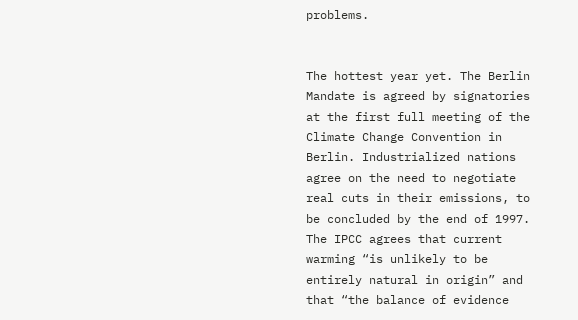problems.


The hottest year yet. The Berlin Mandate is agreed by signatories at the first full meeting of the Climate Change Convention in Berlin. Industrialized nations agree on the need to negotiate real cuts in their emissions, to be concluded by the end of 1997. The IPCC agrees that current warming “is unlikely to be entirely natural in origin” and that “the balance of evidence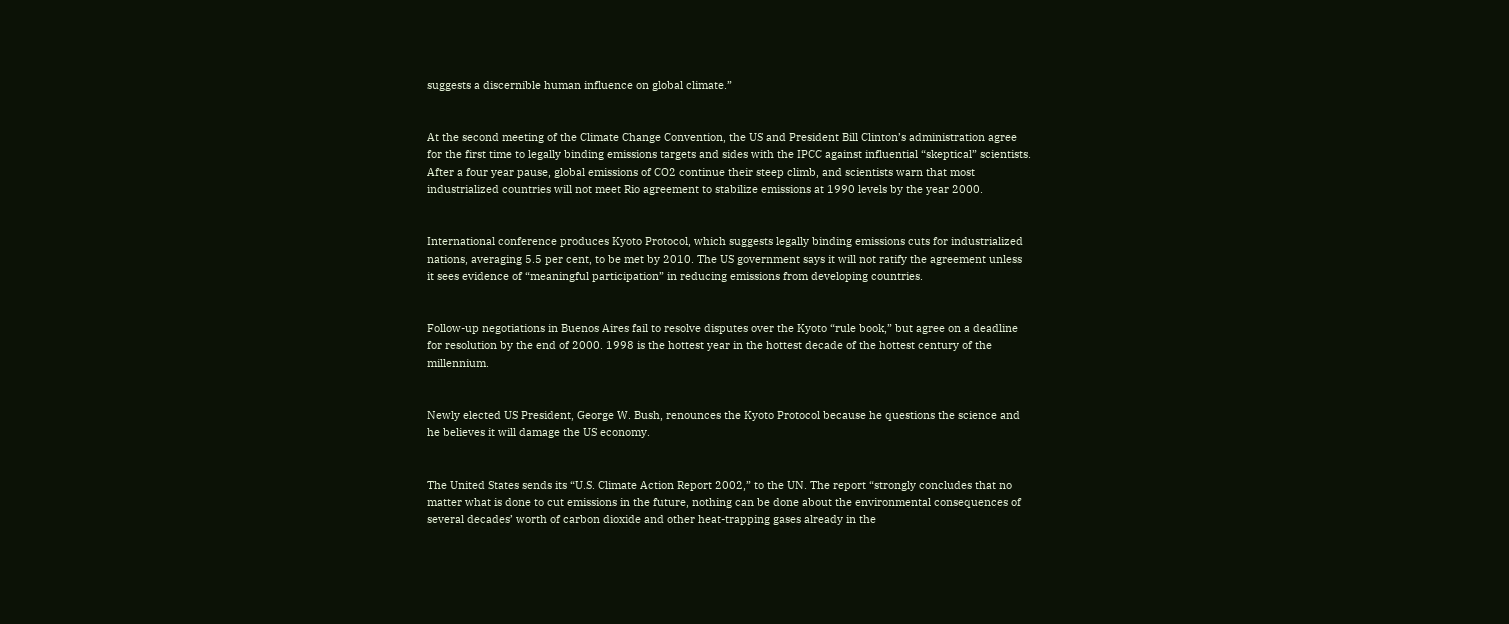suggests a discernible human influence on global climate.”


At the second meeting of the Climate Change Convention, the US and President Bill Clinton’s administration agree for the first time to legally binding emissions targets and sides with the IPCC against influential “skeptical” scientists. After a four year pause, global emissions of CO2 continue their steep climb, and scientists warn that most industrialized countries will not meet Rio agreement to stabilize emissions at 1990 levels by the year 2000.


International conference produces Kyoto Protocol, which suggests legally binding emissions cuts for industrialized nations, averaging 5.5 per cent, to be met by 2010. The US government says it will not ratify the agreement unless it sees evidence of “meaningful participation” in reducing emissions from developing countries.


Follow-up negotiations in Buenos Aires fail to resolve disputes over the Kyoto “rule book,” but agree on a deadline for resolution by the end of 2000. 1998 is the hottest year in the hottest decade of the hottest century of the millennium.


Newly elected US President, George W. Bush, renounces the Kyoto Protocol because he questions the science and he believes it will damage the US economy.


The United States sends its “U.S. Climate Action Report 2002,” to the UN. The report “strongly concludes that no matter what is done to cut emissions in the future, nothing can be done about the environmental consequences of several decades’ worth of carbon dioxide and other heat-trapping gases already in the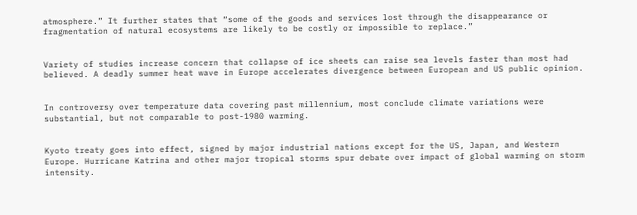atmosphere.” It further states that “some of the goods and services lost through the disappearance or fragmentation of natural ecosystems are likely to be costly or impossible to replace.”


Variety of studies increase concern that collapse of ice sheets can raise sea levels faster than most had believed. A deadly summer heat wave in Europe accelerates divergence between European and US public opinion.


In controversy over temperature data covering past millennium, most conclude climate variations were substantial, but not comparable to post-1980 warming.


Kyoto treaty goes into effect, signed by major industrial nations except for the US, Japan, and Western Europe. Hurricane Katrina and other major tropical storms spur debate over impact of global warming on storm intensity.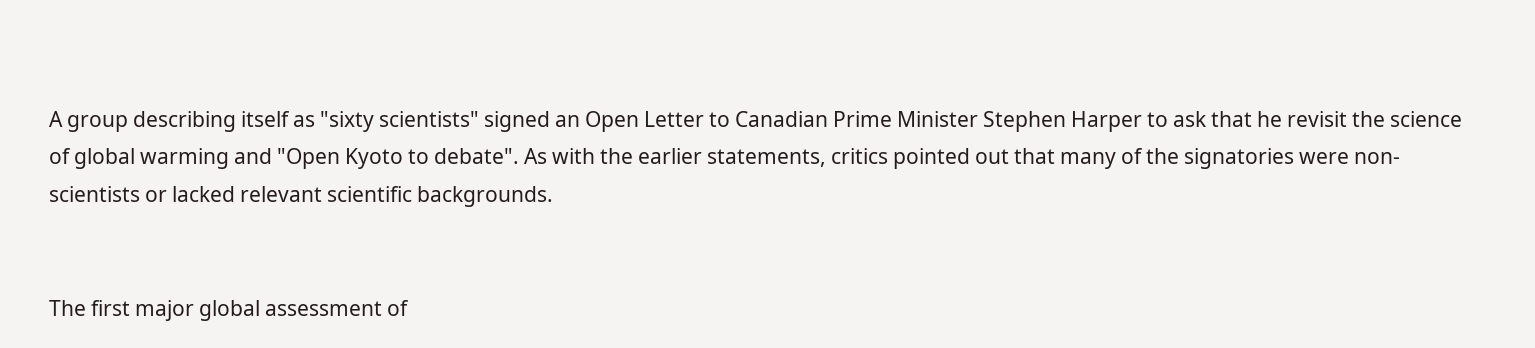A group describing itself as "sixty scientists" signed an Open Letter to Canadian Prime Minister Stephen Harper to ask that he revisit the science of global warming and "Open Kyoto to debate". As with the earlier statements, critics pointed out that many of the signatories were non-scientists or lacked relevant scientific backgrounds.


The first major global assessment of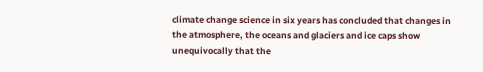climate change science in six years has concluded that changes in the atmosphere, the oceans and glaciers and ice caps show unequivocally that the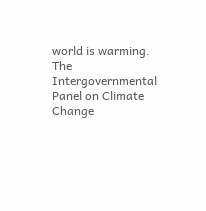world is warming. The Intergovernmental Panel on Climate Change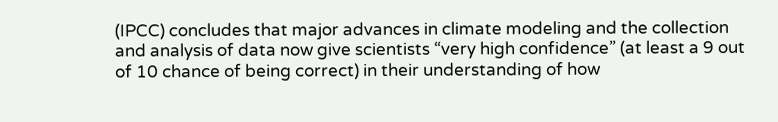(IPCC) concludes that major advances in climate modeling and the collection and analysis of data now give scientists “very high confidence” (at least a 9 out of 10 chance of being correct) in their understanding of how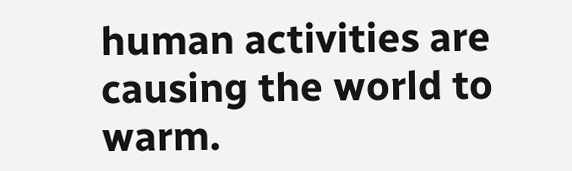human activities are causing the world to warm.